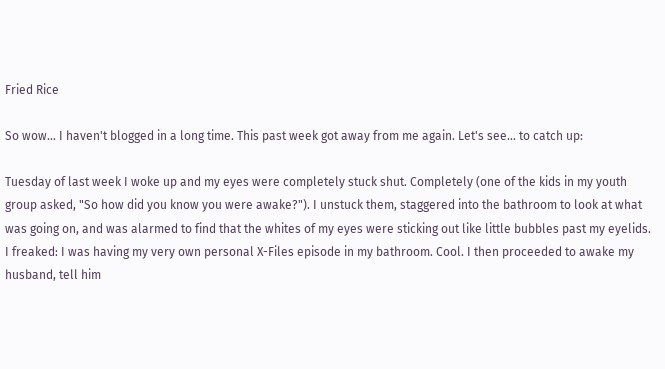Fried Rice

So wow... I haven't blogged in a long time. This past week got away from me again. Let's see... to catch up:

Tuesday of last week I woke up and my eyes were completely stuck shut. Completely (one of the kids in my youth group asked, "So how did you know you were awake?"). I unstuck them, staggered into the bathroom to look at what was going on, and was alarmed to find that the whites of my eyes were sticking out like little bubbles past my eyelids. I freaked: I was having my very own personal X-Files episode in my bathroom. Cool. I then proceeded to awake my husband, tell him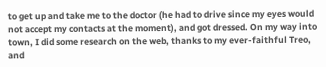to get up and take me to the doctor (he had to drive since my eyes would not accept my contacts at the moment), and got dressed. On my way into town, I did some research on the web, thanks to my ever-faithful Treo, and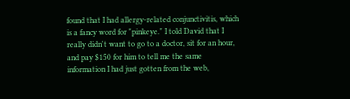found that I had allergy-related conjunctivitis, which is a fancy word for "pinkeye." I told David that I really didn't want to go to a doctor, sit for an hour, and pay $150 for him to tell me the same information I had just gotten from the web,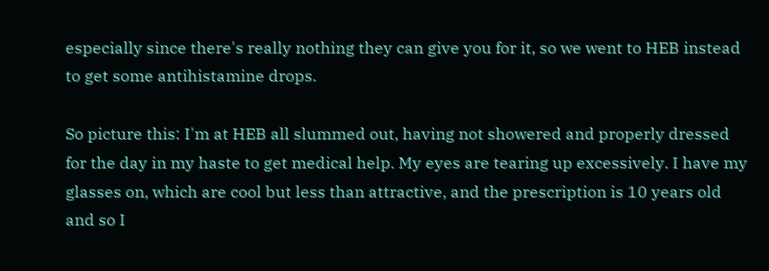especially since there's really nothing they can give you for it, so we went to HEB instead to get some antihistamine drops.

So picture this: I'm at HEB all slummed out, having not showered and properly dressed for the day in my haste to get medical help. My eyes are tearing up excessively. I have my glasses on, which are cool but less than attractive, and the prescription is 10 years old and so I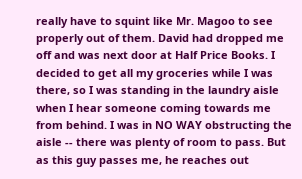really have to squint like Mr. Magoo to see properly out of them. David had dropped me off and was next door at Half Price Books. I decided to get all my groceries while I was there, so I was standing in the laundry aisle when I hear someone coming towards me from behind. I was in NO WAY obstructing the aisle -- there was plenty of room to pass. But as this guy passes me, he reaches out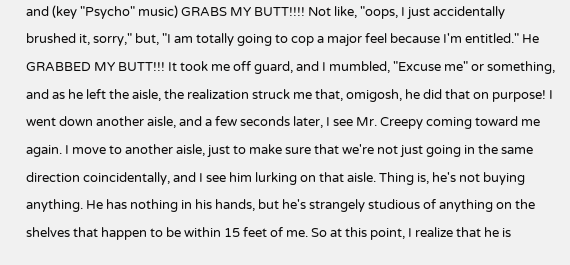and (key "Psycho" music) GRABS MY BUTT!!!! Not like, "oops, I just accidentally brushed it, sorry," but, "I am totally going to cop a major feel because I'm entitled." He GRABBED MY BUTT!!! It took me off guard, and I mumbled, "Excuse me" or something, and as he left the aisle, the realization struck me that, omigosh, he did that on purpose! I went down another aisle, and a few seconds later, I see Mr. Creepy coming toward me again. I move to another aisle, just to make sure that we're not just going in the same direction coincidentally, and I see him lurking on that aisle. Thing is, he's not buying anything. He has nothing in his hands, but he's strangely studious of anything on the shelves that happen to be within 15 feet of me. So at this point, I realize that he is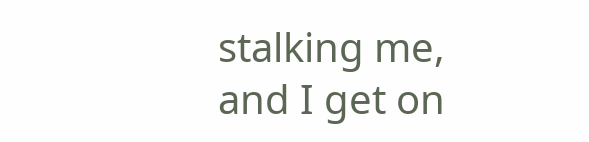stalking me, and I get on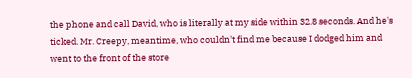the phone and call David, who is literally at my side within 32.8 seconds. And he's ticked. Mr. Creepy, meantime, who couldn't find me because I dodged him and went to the front of the store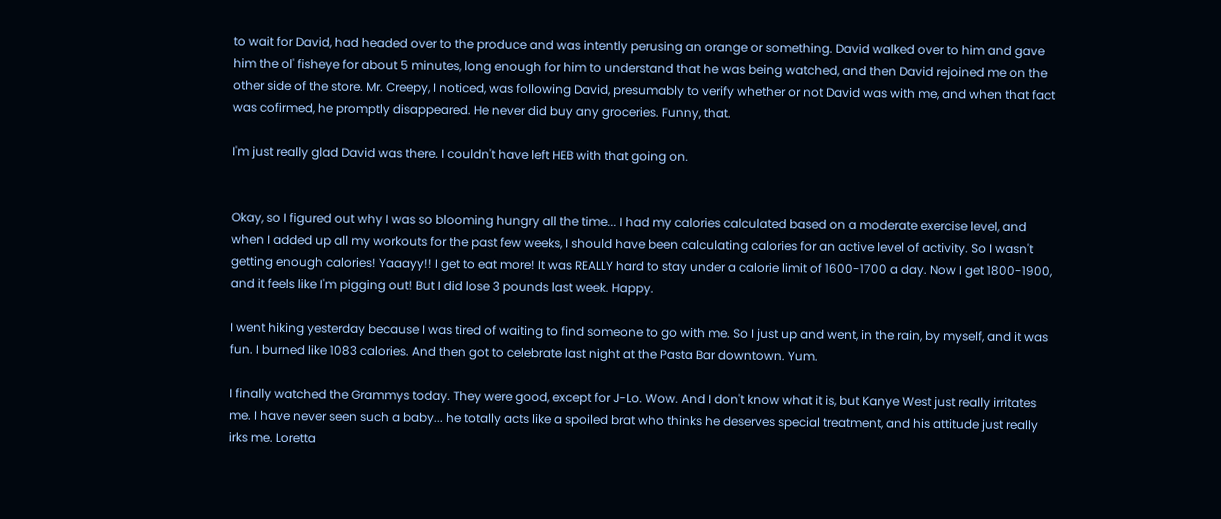to wait for David, had headed over to the produce and was intently perusing an orange or something. David walked over to him and gave him the ol' fisheye for about 5 minutes, long enough for him to understand that he was being watched, and then David rejoined me on the other side of the store. Mr. Creepy, I noticed, was following David, presumably to verify whether or not David was with me, and when that fact was cofirmed, he promptly disappeared. He never did buy any groceries. Funny, that.

I'm just really glad David was there. I couldn't have left HEB with that going on.


Okay, so I figured out why I was so blooming hungry all the time... I had my calories calculated based on a moderate exercise level, and when I added up all my workouts for the past few weeks, I should have been calculating calories for an active level of activity. So I wasn't getting enough calories! Yaaayy!! I get to eat more! It was REALLY hard to stay under a calorie limit of 1600-1700 a day. Now I get 1800-1900, and it feels like I'm pigging out! But I did lose 3 pounds last week. Happy.

I went hiking yesterday because I was tired of waiting to find someone to go with me. So I just up and went, in the rain, by myself, and it was fun. I burned like 1083 calories. And then got to celebrate last night at the Pasta Bar downtown. Yum.

I finally watched the Grammys today. They were good, except for J-Lo. Wow. And I don't know what it is, but Kanye West just really irritates me. I have never seen such a baby... he totally acts like a spoiled brat who thinks he deserves special treatment, and his attitude just really irks me. Loretta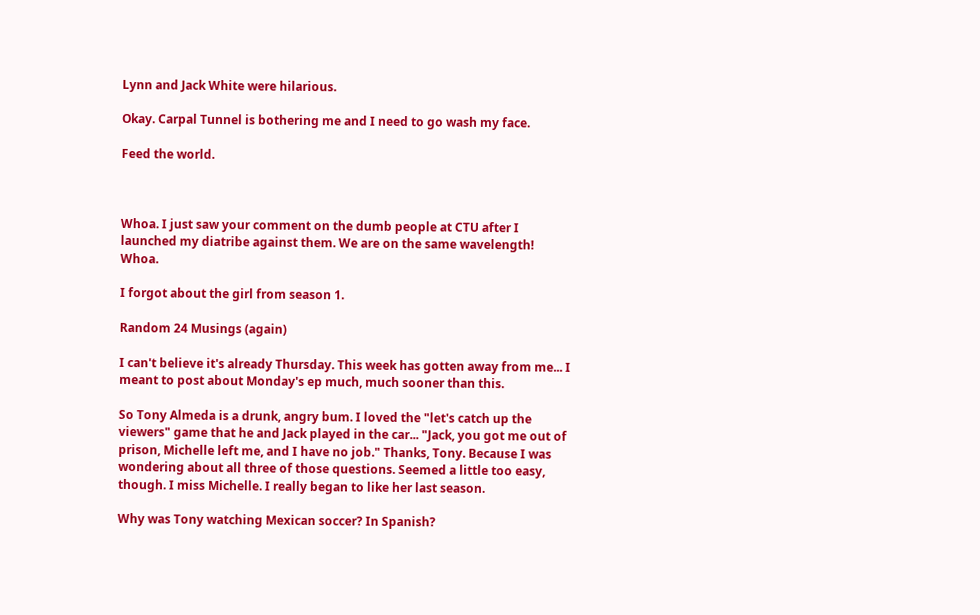Lynn and Jack White were hilarious.

Okay. Carpal Tunnel is bothering me and I need to go wash my face.

Feed the world.



Whoa. I just saw your comment on the dumb people at CTU after I launched my diatribe against them. We are on the same wavelength! Whoa.

I forgot about the girl from season 1.

Random 24 Musings (again)

I can't believe it's already Thursday. This week has gotten away from me... I meant to post about Monday's ep much, much sooner than this.

So Tony Almeda is a drunk, angry bum. I loved the "let's catch up the viewers" game that he and Jack played in the car... "Jack, you got me out of prison, Michelle left me, and I have no job." Thanks, Tony. Because I was wondering about all three of those questions. Seemed a little too easy, though. I miss Michelle. I really began to like her last season.

Why was Tony watching Mexican soccer? In Spanish?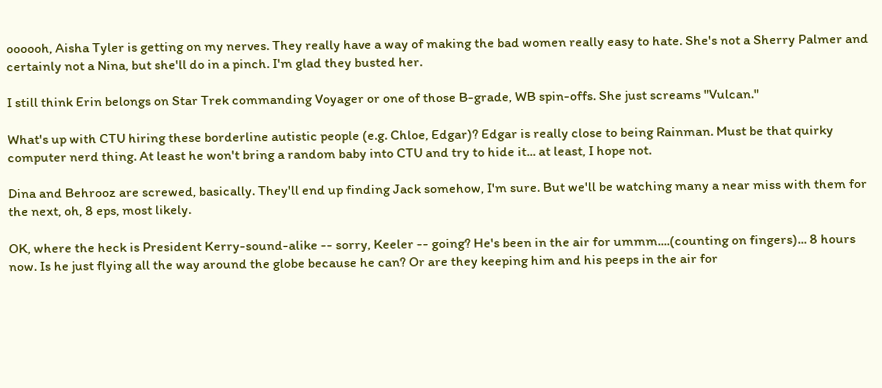oooooh, Aisha Tyler is getting on my nerves. They really have a way of making the bad women really easy to hate. She's not a Sherry Palmer and certainly not a Nina, but she'll do in a pinch. I'm glad they busted her.

I still think Erin belongs on Star Trek commanding Voyager or one of those B-grade, WB spin-offs. She just screams "Vulcan."

What's up with CTU hiring these borderline autistic people (e.g. Chloe, Edgar)? Edgar is really close to being Rainman. Must be that quirky computer nerd thing. At least he won't bring a random baby into CTU and try to hide it... at least, I hope not.

Dina and Behrooz are screwed, basically. They'll end up finding Jack somehow, I'm sure. But we'll be watching many a near miss with them for the next, oh, 8 eps, most likely.

OK, where the heck is President Kerry-sound-alike -- sorry, Keeler -- going? He's been in the air for ummm....(counting on fingers)... 8 hours now. Is he just flying all the way around the globe because he can? Or are they keeping him and his peeps in the air for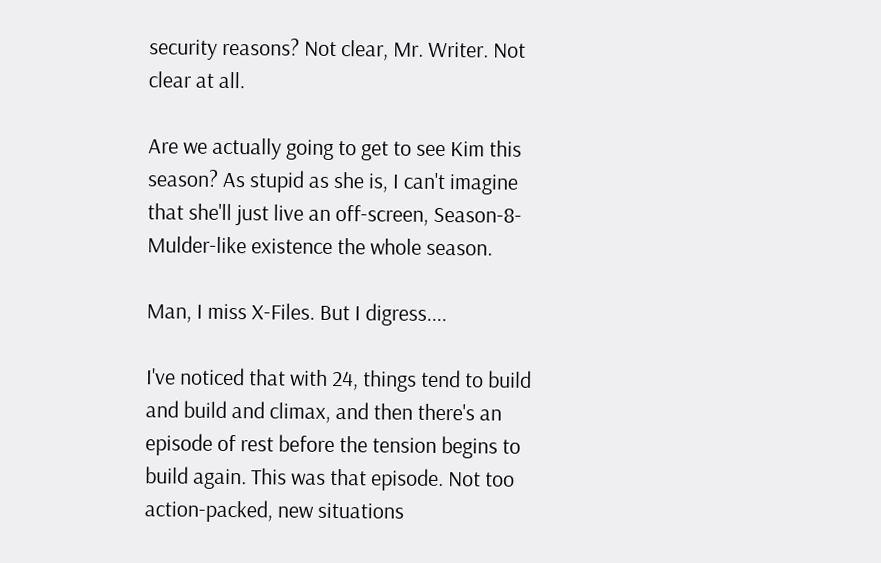security reasons? Not clear, Mr. Writer. Not clear at all.

Are we actually going to get to see Kim this season? As stupid as she is, I can't imagine that she'll just live an off-screen, Season-8-Mulder-like existence the whole season.

Man, I miss X-Files. But I digress....

I've noticed that with 24, things tend to build and build and climax, and then there's an episode of rest before the tension begins to build again. This was that episode. Not too action-packed, new situations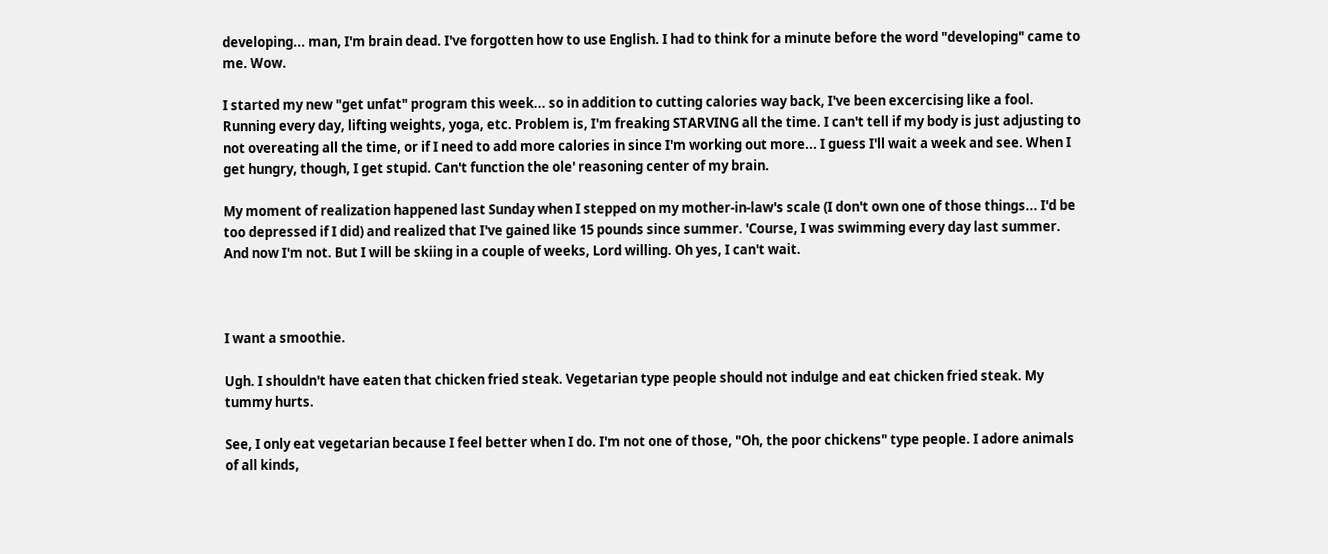developing... man, I'm brain dead. I've forgotten how to use English. I had to think for a minute before the word "developing" came to me. Wow.

I started my new "get unfat" program this week... so in addition to cutting calories way back, I've been excercising like a fool. Running every day, lifting weights, yoga, etc. Problem is, I'm freaking STARVING all the time. I can't tell if my body is just adjusting to not overeating all the time, or if I need to add more calories in since I'm working out more... I guess I'll wait a week and see. When I get hungry, though, I get stupid. Can't function the ole' reasoning center of my brain.

My moment of realization happened last Sunday when I stepped on my mother-in-law's scale (I don't own one of those things... I'd be too depressed if I did) and realized that I've gained like 15 pounds since summer. 'Course, I was swimming every day last summer. And now I'm not. But I will be skiing in a couple of weeks, Lord willing. Oh yes, I can't wait.



I want a smoothie.

Ugh. I shouldn't have eaten that chicken fried steak. Vegetarian type people should not indulge and eat chicken fried steak. My tummy hurts.

See, I only eat vegetarian because I feel better when I do. I'm not one of those, "Oh, the poor chickens" type people. I adore animals of all kinds,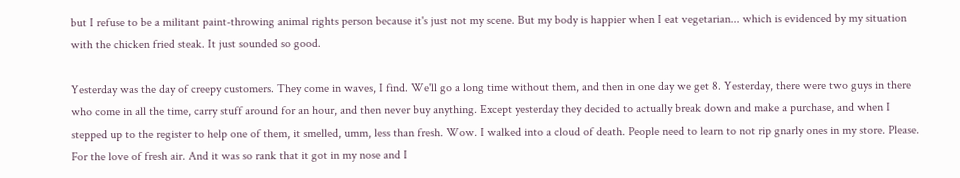but I refuse to be a militant paint-throwing animal rights person because it's just not my scene. But my body is happier when I eat vegetarian... which is evidenced by my situation with the chicken fried steak. It just sounded so good.

Yesterday was the day of creepy customers. They come in waves, I find. We'll go a long time without them, and then in one day we get 8. Yesterday, there were two guys in there who come in all the time, carry stuff around for an hour, and then never buy anything. Except yesterday they decided to actually break down and make a purchase, and when I stepped up to the register to help one of them, it smelled, umm, less than fresh. Wow. I walked into a cloud of death. People need to learn to not rip gnarly ones in my store. Please. For the love of fresh air. And it was so rank that it got in my nose and I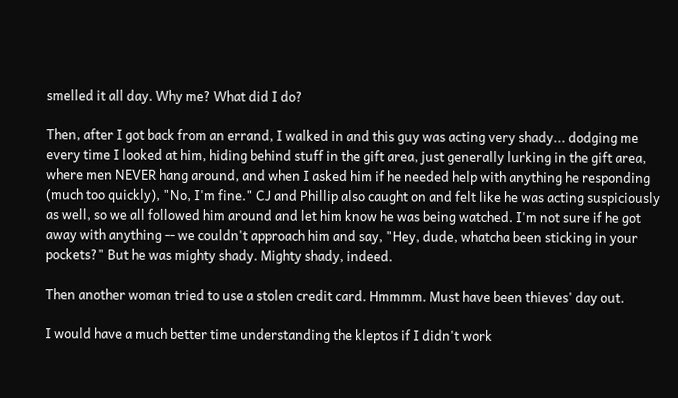smelled it all day. Why me? What did I do?

Then, after I got back from an errand, I walked in and this guy was acting very shady... dodging me every time I looked at him, hiding behind stuff in the gift area, just generally lurking in the gift area, where men NEVER hang around, and when I asked him if he needed help with anything he responding (much too quickly), "No, I'm fine." CJ and Phillip also caught on and felt like he was acting suspiciously as well, so we all followed him around and let him know he was being watched. I'm not sure if he got away with anything -- we couldn't approach him and say, "Hey, dude, whatcha been sticking in your pockets?" But he was mighty shady. Mighty shady, indeed.

Then another woman tried to use a stolen credit card. Hmmmm. Must have been thieves' day out.

I would have a much better time understanding the kleptos if I didn't work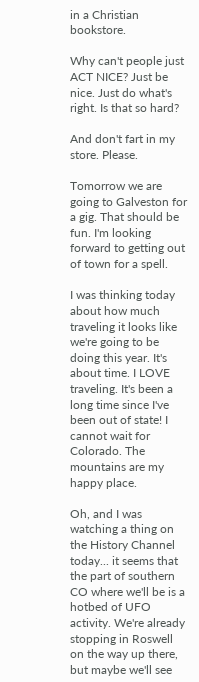in a Christian bookstore.

Why can't people just ACT NICE? Just be nice. Just do what's right. Is that so hard?

And don't fart in my store. Please.

Tomorrow we are going to Galveston for a gig. That should be fun. I'm looking forward to getting out of town for a spell.

I was thinking today about how much traveling it looks like we're going to be doing this year. It's about time. I LOVE traveling. It's been a long time since I've been out of state! I cannot wait for Colorado. The mountains are my happy place.

Oh, and I was watching a thing on the History Channel today... it seems that the part of southern CO where we'll be is a hotbed of UFO activity. We're already stopping in Roswell on the way up there, but maybe we'll see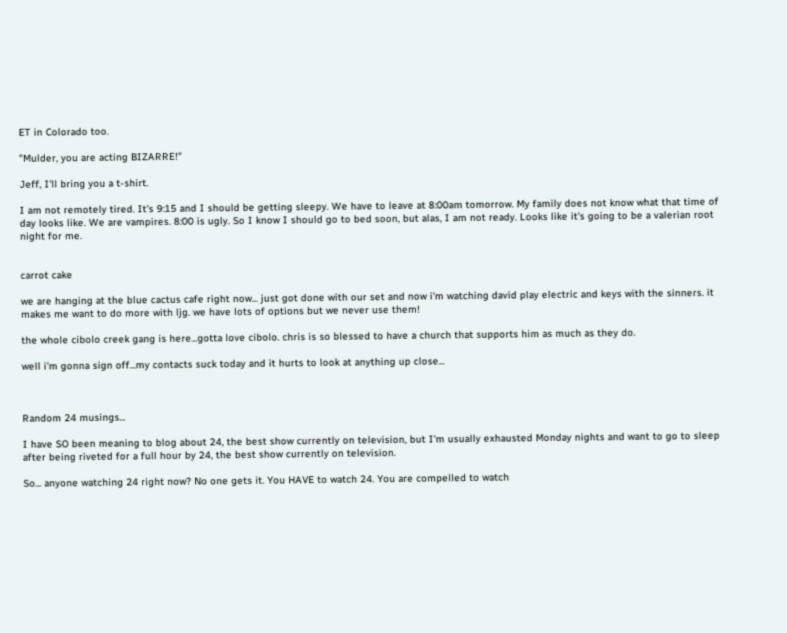ET in Colorado too.

"Mulder, you are acting BIZARRE!"

Jeff, I'll bring you a t-shirt.

I am not remotely tired. It's 9:15 and I should be getting sleepy. We have to leave at 8:00am tomorrow. My family does not know what that time of day looks like. We are vampires. 8:00 is ugly. So I know I should go to bed soon, but alas, I am not ready. Looks like it's going to be a valerian root night for me.


carrot cake

we are hanging at the blue cactus cafe right now... just got done with our set and now i'm watching david play electric and keys with the sinners. it makes me want to do more with ljg. we have lots of options but we never use them!

the whole cibolo creek gang is here...gotta love cibolo. chris is so blessed to have a church that supports him as much as they do.

well i'm gonna sign off...my contacts suck today and it hurts to look at anything up close...



Random 24 musings...

I have SO been meaning to blog about 24, the best show currently on television, but I'm usually exhausted Monday nights and want to go to sleep after being riveted for a full hour by 24, the best show currently on television.

So... anyone watching 24 right now? No one gets it. You HAVE to watch 24. You are compelled to watch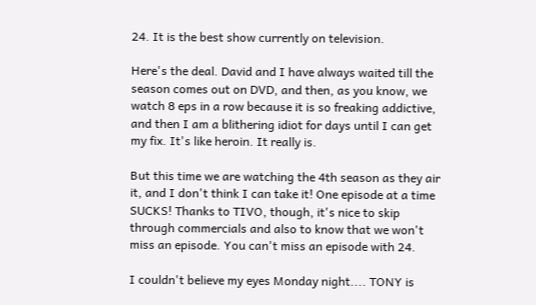24. It is the best show currently on television.

Here's the deal. David and I have always waited till the season comes out on DVD, and then, as you know, we watch 8 eps in a row because it is so freaking addictive, and then I am a blithering idiot for days until I can get my fix. It's like heroin. It really is.

But this time we are watching the 4th season as they air it, and I don't think I can take it! One episode at a time SUCKS! Thanks to TIVO, though, it's nice to skip through commercials and also to know that we won't miss an episode. You can't miss an episode with 24.

I couldn't believe my eyes Monday night.... TONY is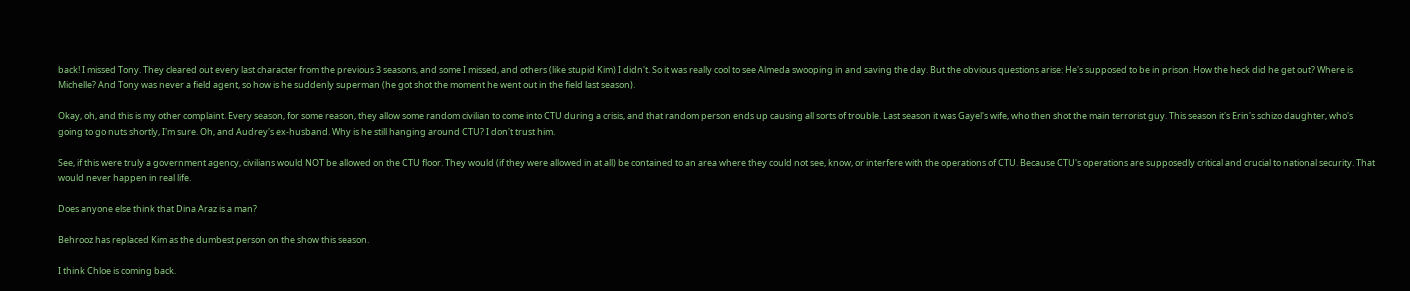back! I missed Tony. They cleared out every last character from the previous 3 seasons, and some I missed, and others (like stupid Kim) I didn't. So it was really cool to see Almeda swooping in and saving the day. But the obvious questions arise: He's supposed to be in prison. How the heck did he get out? Where is Michelle? And Tony was never a field agent, so how is he suddenly superman (he got shot the moment he went out in the field last season).

Okay, oh, and this is my other complaint. Every season, for some reason, they allow some random civilian to come into CTU during a crisis, and that random person ends up causing all sorts of trouble. Last season it was Gayel's wife, who then shot the main terrorist guy. This season it's Erin's schizo daughter, who's going to go nuts shortly, I'm sure. Oh, and Audrey's ex-husband. Why is he still hanging around CTU? I don't trust him.

See, if this were truly a government agency, civilians would NOT be allowed on the CTU floor. They would (if they were allowed in at all) be contained to an area where they could not see, know, or interfere with the operations of CTU. Because CTU's operations are supposedly critical and crucial to national security. That would never happen in real life.

Does anyone else think that Dina Araz is a man?

Behrooz has replaced Kim as the dumbest person on the show this season.

I think Chloe is coming back.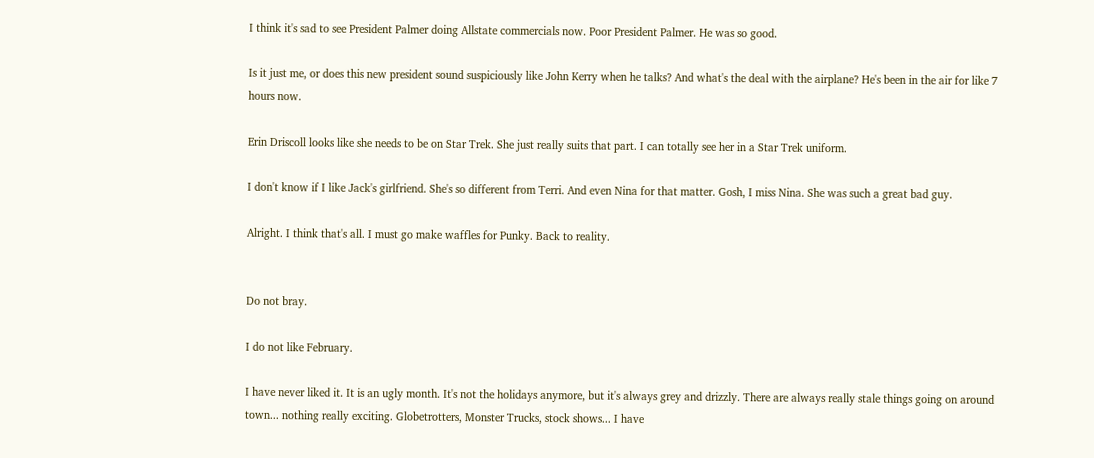I think it's sad to see President Palmer doing Allstate commercials now. Poor President Palmer. He was so good.

Is it just me, or does this new president sound suspiciously like John Kerry when he talks? And what's the deal with the airplane? He's been in the air for like 7 hours now.

Erin Driscoll looks like she needs to be on Star Trek. She just really suits that part. I can totally see her in a Star Trek uniform.

I don't know if I like Jack's girlfriend. She's so different from Terri. And even Nina for that matter. Gosh, I miss Nina. She was such a great bad guy.

Alright. I think that's all. I must go make waffles for Punky. Back to reality.


Do not bray.

I do not like February.

I have never liked it. It is an ugly month. It's not the holidays anymore, but it's always grey and drizzly. There are always really stale things going on around town... nothing really exciting. Globetrotters, Monster Trucks, stock shows... I have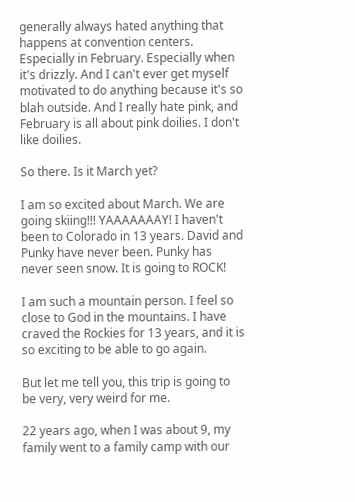generally always hated anything that happens at convention centers. Especially in February. Especially when it's drizzly. And I can't ever get myself motivated to do anything because it's so blah outside. And I really hate pink, and February is all about pink doilies. I don't like doilies.

So there. Is it March yet?

I am so excited about March. We are going skiing!!! YAAAAAAAY! I haven't been to Colorado in 13 years. David and Punky have never been. Punky has never seen snow. It is going to ROCK!

I am such a mountain person. I feel so close to God in the mountains. I have craved the Rockies for 13 years, and it is so exciting to be able to go again.

But let me tell you, this trip is going to be very, very weird for me.

22 years ago, when I was about 9, my family went to a family camp with our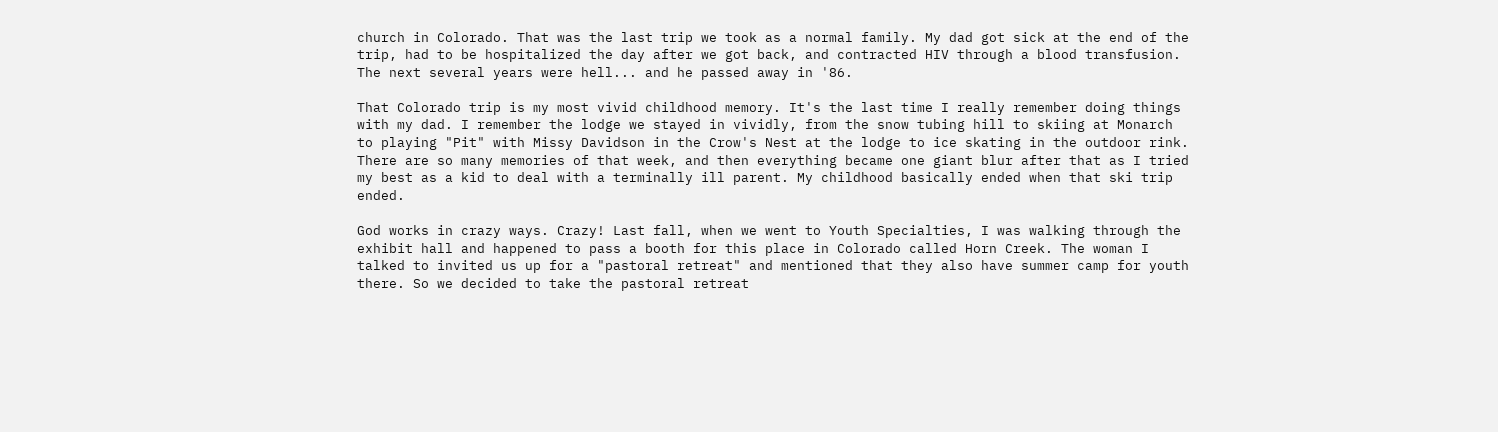church in Colorado. That was the last trip we took as a normal family. My dad got sick at the end of the trip, had to be hospitalized the day after we got back, and contracted HIV through a blood transfusion. The next several years were hell... and he passed away in '86.

That Colorado trip is my most vivid childhood memory. It's the last time I really remember doing things with my dad. I remember the lodge we stayed in vividly, from the snow tubing hill to skiing at Monarch to playing "Pit" with Missy Davidson in the Crow's Nest at the lodge to ice skating in the outdoor rink. There are so many memories of that week, and then everything became one giant blur after that as I tried my best as a kid to deal with a terminally ill parent. My childhood basically ended when that ski trip ended.

God works in crazy ways. Crazy! Last fall, when we went to Youth Specialties, I was walking through the exhibit hall and happened to pass a booth for this place in Colorado called Horn Creek. The woman I talked to invited us up for a "pastoral retreat" and mentioned that they also have summer camp for youth there. So we decided to take the pastoral retreat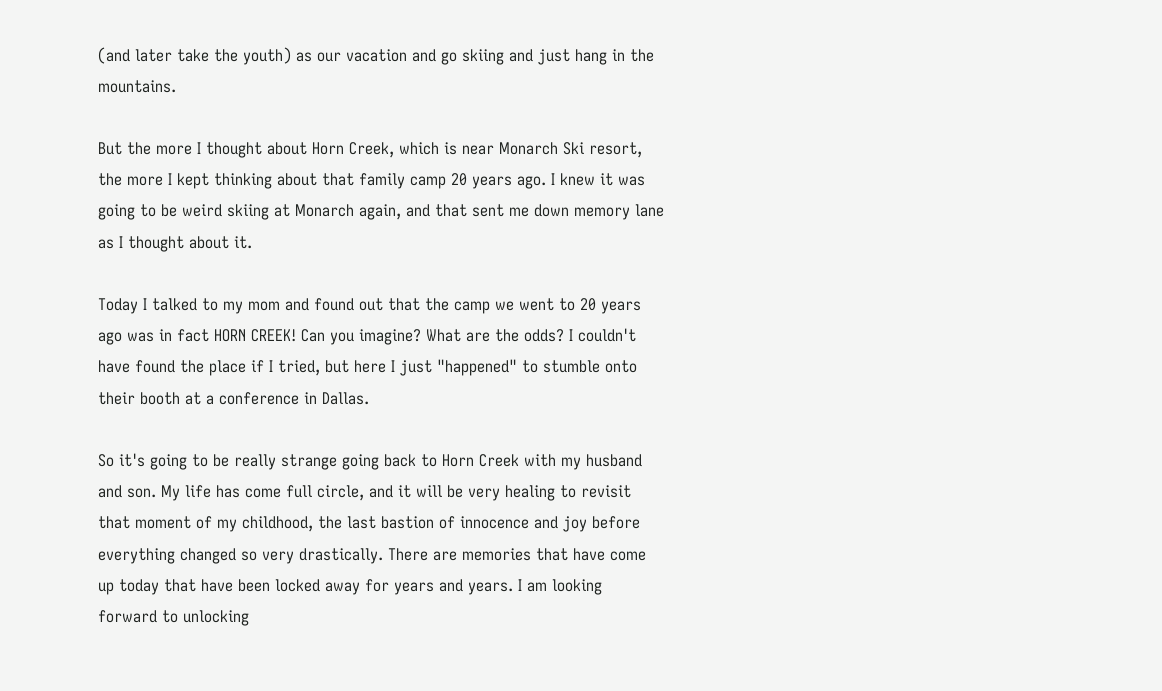(and later take the youth) as our vacation and go skiing and just hang in the mountains.

But the more I thought about Horn Creek, which is near Monarch Ski resort, the more I kept thinking about that family camp 20 years ago. I knew it was going to be weird skiing at Monarch again, and that sent me down memory lane as I thought about it.

Today I talked to my mom and found out that the camp we went to 20 years ago was in fact HORN CREEK! Can you imagine? What are the odds? I couldn't have found the place if I tried, but here I just "happened" to stumble onto their booth at a conference in Dallas.

So it's going to be really strange going back to Horn Creek with my husband and son. My life has come full circle, and it will be very healing to revisit that moment of my childhood, the last bastion of innocence and joy before everything changed so very drastically. There are memories that have come up today that have been locked away for years and years. I am looking forward to unlocking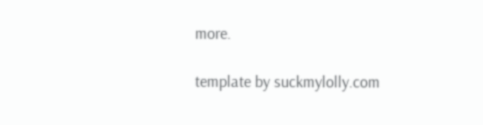more.

template by suckmylolly.com